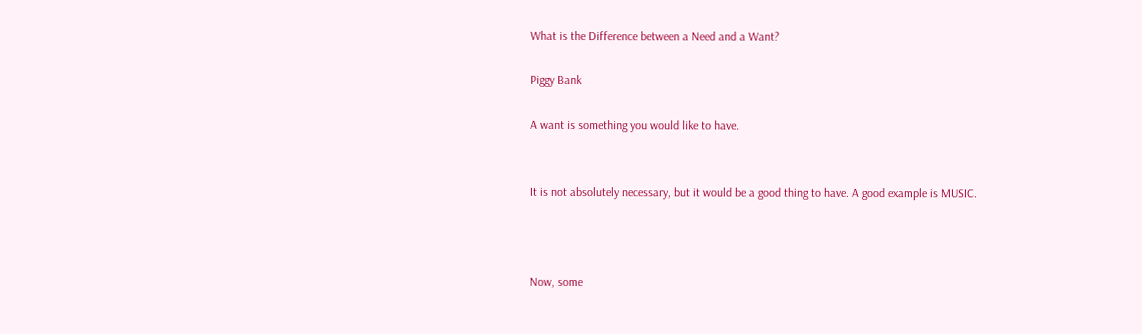What is the Difference between a Need and a Want?

Piggy Bank

A want is something you would like to have.


It is not absolutely necessary, but it would be a good thing to have. A good example is MUSIC.



Now, some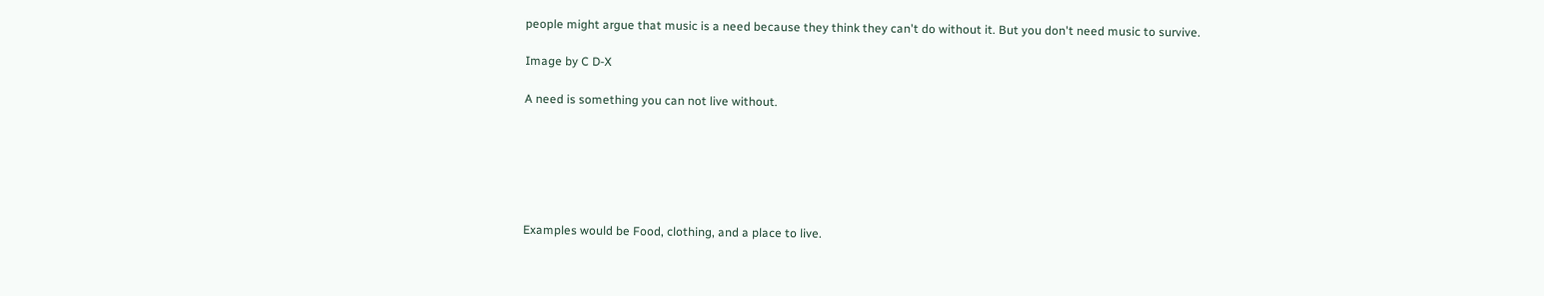people might argue that music is a need because they think they can't do without it. But you don't need music to survive.

Image by C D-X

A need is something you can not live without.






Examples would be Food, clothing, and a place to live.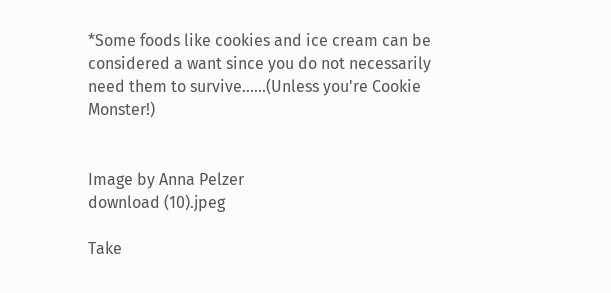*Some foods like cookies and ice cream can be considered a want since you do not necessarily need them to survive......(Unless you're Cookie Monster!)


Image by Anna Pelzer
download (10).jpeg

Take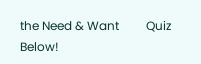the Need & Want         Quiz Below!